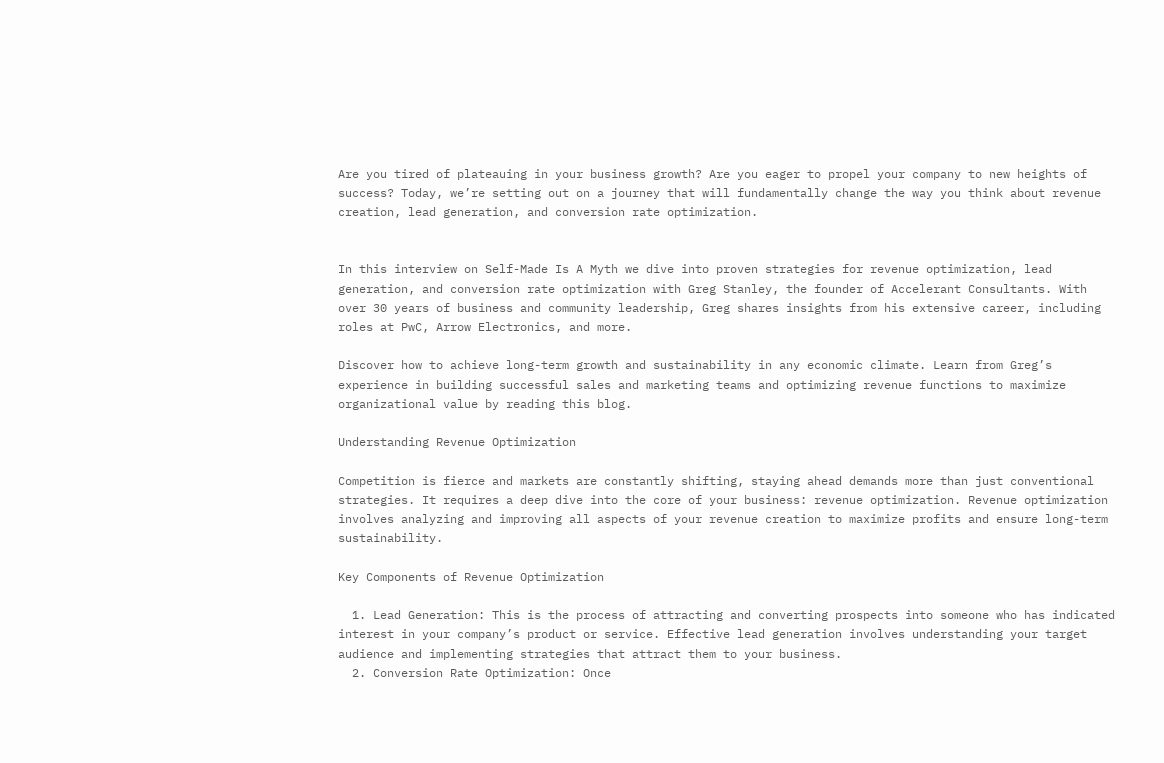Are you tired of plateauing in your business growth? Are you eager to propel your company to new heights of success? Today, we’re setting out on a journey that will fundamentally change the way you think about revenue creation, lead generation, and conversion rate optimization.


In this interview on Self-Made Is A Myth we dive into proven strategies for revenue optimization, lead generation, and conversion rate optimization with Greg Stanley, the founder of Accelerant Consultants. With over 30 years of business and community leadership, Greg shares insights from his extensive career, including roles at PwC, Arrow Electronics, and more.

Discover how to achieve long-term growth and sustainability in any economic climate. Learn from Greg’s experience in building successful sales and marketing teams and optimizing revenue functions to maximize organizational value by reading this blog.

Understanding Revenue Optimization

Competition is fierce and markets are constantly shifting, staying ahead demands more than just conventional strategies. It requires a deep dive into the core of your business: revenue optimization. Revenue optimization involves analyzing and improving all aspects of your revenue creation to maximize profits and ensure long-term sustainability.

Key Components of Revenue Optimization

  1. Lead Generation: This is the process of attracting and converting prospects into someone who has indicated interest in your company’s product or service. Effective lead generation involves understanding your target audience and implementing strategies that attract them to your business.
  2. Conversion Rate Optimization: Once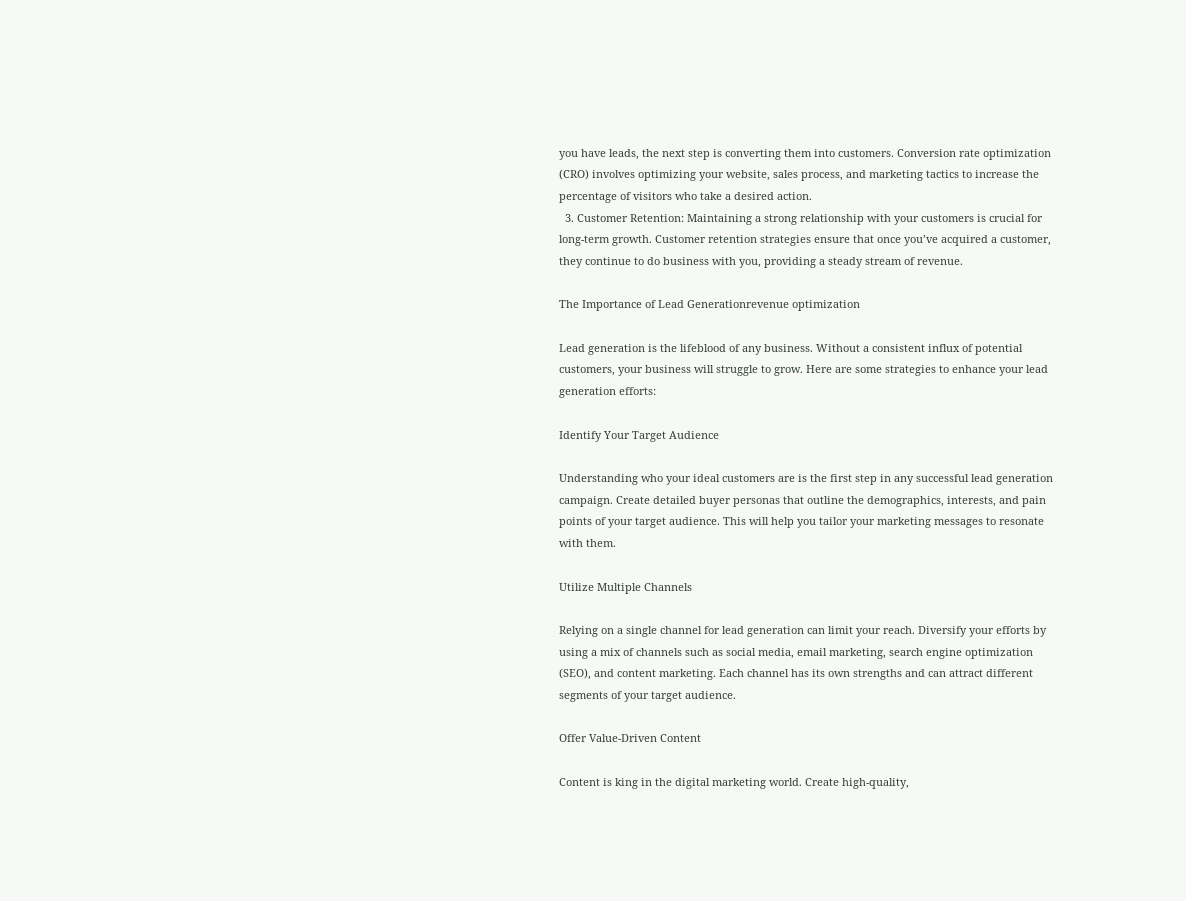you have leads, the next step is converting them into customers. Conversion rate optimization (CRO) involves optimizing your website, sales process, and marketing tactics to increase the percentage of visitors who take a desired action.
  3. Customer Retention: Maintaining a strong relationship with your customers is crucial for long-term growth. Customer retention strategies ensure that once you’ve acquired a customer, they continue to do business with you, providing a steady stream of revenue.

The Importance of Lead Generationrevenue optimization

Lead generation is the lifeblood of any business. Without a consistent influx of potential customers, your business will struggle to grow. Here are some strategies to enhance your lead generation efforts:

Identify Your Target Audience

Understanding who your ideal customers are is the first step in any successful lead generation campaign. Create detailed buyer personas that outline the demographics, interests, and pain points of your target audience. This will help you tailor your marketing messages to resonate with them.

Utilize Multiple Channels

Relying on a single channel for lead generation can limit your reach. Diversify your efforts by using a mix of channels such as social media, email marketing, search engine optimization (SEO), and content marketing. Each channel has its own strengths and can attract different segments of your target audience.

Offer Value-Driven Content

Content is king in the digital marketing world. Create high-quality,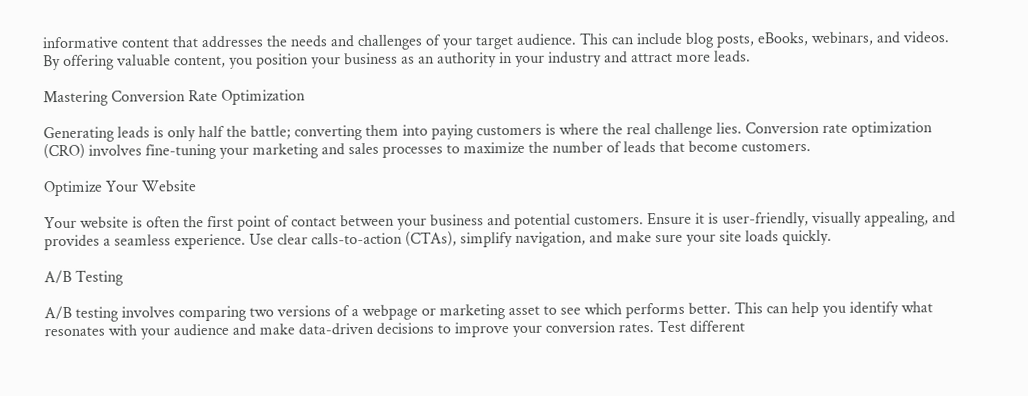informative content that addresses the needs and challenges of your target audience. This can include blog posts, eBooks, webinars, and videos. By offering valuable content, you position your business as an authority in your industry and attract more leads.

Mastering Conversion Rate Optimization

Generating leads is only half the battle; converting them into paying customers is where the real challenge lies. Conversion rate optimization (CRO) involves fine-tuning your marketing and sales processes to maximize the number of leads that become customers.

Optimize Your Website

Your website is often the first point of contact between your business and potential customers. Ensure it is user-friendly, visually appealing, and provides a seamless experience. Use clear calls-to-action (CTAs), simplify navigation, and make sure your site loads quickly.

A/B Testing

A/B testing involves comparing two versions of a webpage or marketing asset to see which performs better. This can help you identify what resonates with your audience and make data-driven decisions to improve your conversion rates. Test different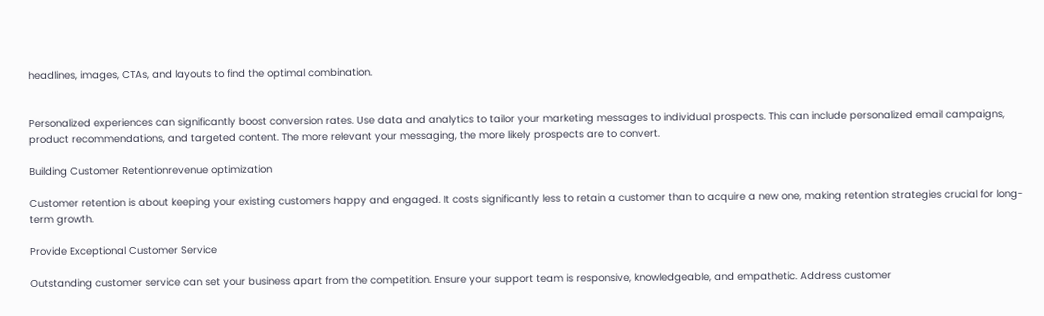headlines, images, CTAs, and layouts to find the optimal combination.


Personalized experiences can significantly boost conversion rates. Use data and analytics to tailor your marketing messages to individual prospects. This can include personalized email campaigns, product recommendations, and targeted content. The more relevant your messaging, the more likely prospects are to convert.

Building Customer Retentionrevenue optimization

Customer retention is about keeping your existing customers happy and engaged. It costs significantly less to retain a customer than to acquire a new one, making retention strategies crucial for long-term growth.

Provide Exceptional Customer Service

Outstanding customer service can set your business apart from the competition. Ensure your support team is responsive, knowledgeable, and empathetic. Address customer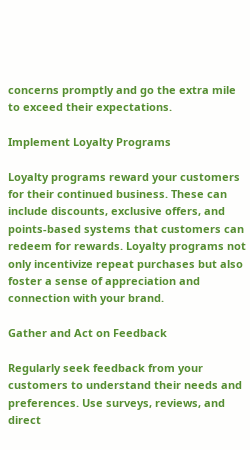concerns promptly and go the extra mile to exceed their expectations.

Implement Loyalty Programs

Loyalty programs reward your customers for their continued business. These can include discounts, exclusive offers, and points-based systems that customers can redeem for rewards. Loyalty programs not only incentivize repeat purchases but also foster a sense of appreciation and connection with your brand.

Gather and Act on Feedback

Regularly seek feedback from your customers to understand their needs and preferences. Use surveys, reviews, and direct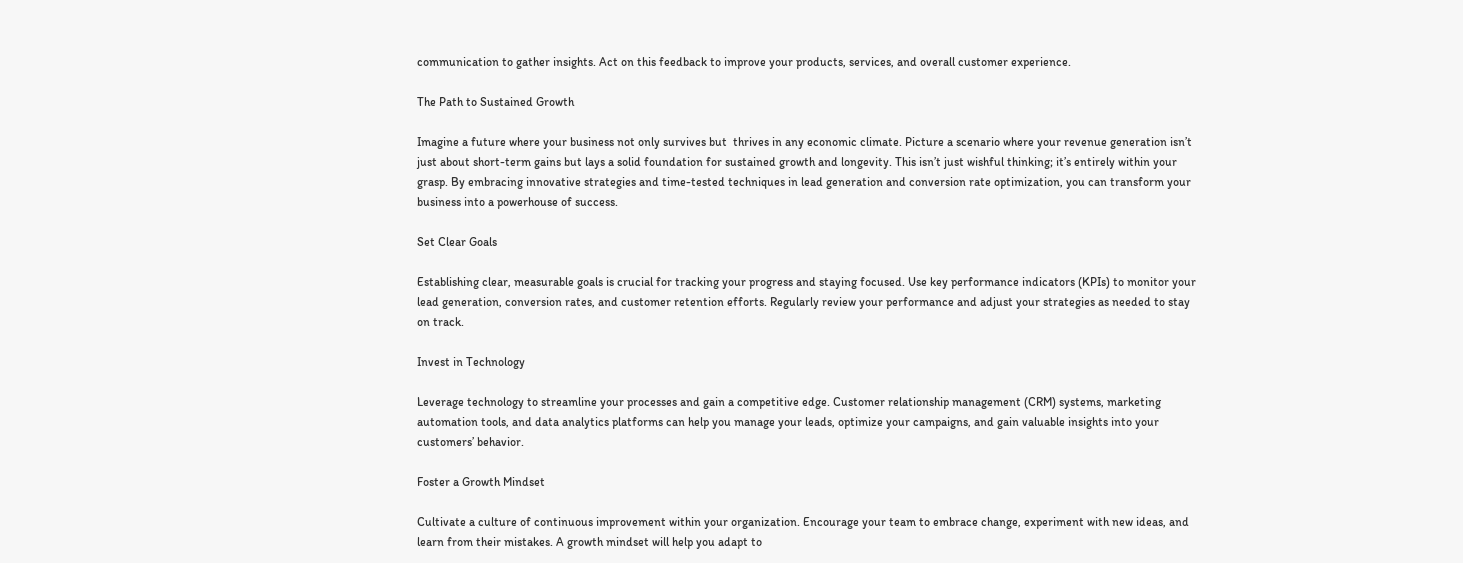communication to gather insights. Act on this feedback to improve your products, services, and overall customer experience.

The Path to Sustained Growth

Imagine a future where your business not only survives but  thrives in any economic climate. Picture a scenario where your revenue generation isn’t just about short-term gains but lays a solid foundation for sustained growth and longevity. This isn’t just wishful thinking; it’s entirely within your grasp. By embracing innovative strategies and time-tested techniques in lead generation and conversion rate optimization, you can transform your business into a powerhouse of success.

Set Clear Goals

Establishing clear, measurable goals is crucial for tracking your progress and staying focused. Use key performance indicators (KPIs) to monitor your lead generation, conversion rates, and customer retention efforts. Regularly review your performance and adjust your strategies as needed to stay on track.

Invest in Technology

Leverage technology to streamline your processes and gain a competitive edge. Customer relationship management (CRM) systems, marketing automation tools, and data analytics platforms can help you manage your leads, optimize your campaigns, and gain valuable insights into your customers’ behavior.

Foster a Growth Mindset

Cultivate a culture of continuous improvement within your organization. Encourage your team to embrace change, experiment with new ideas, and learn from their mistakes. A growth mindset will help you adapt to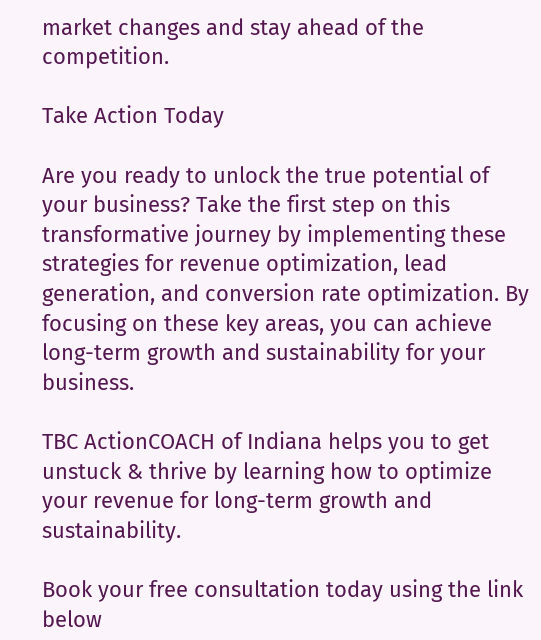market changes and stay ahead of the competition.

Take Action Today

Are you ready to unlock the true potential of your business? Take the first step on this transformative journey by implementing these strategies for revenue optimization, lead generation, and conversion rate optimization. By focusing on these key areas, you can achieve long-term growth and sustainability for your business.

TBC ActionCOACH of Indiana helps you to get unstuck & thrive by learning how to optimize your revenue for long-term growth and sustainability.

Book your free consultation today using the link below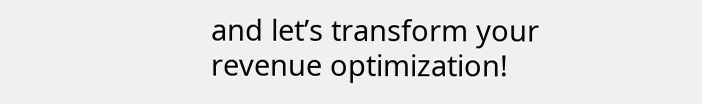and let’s transform your revenue optimization!